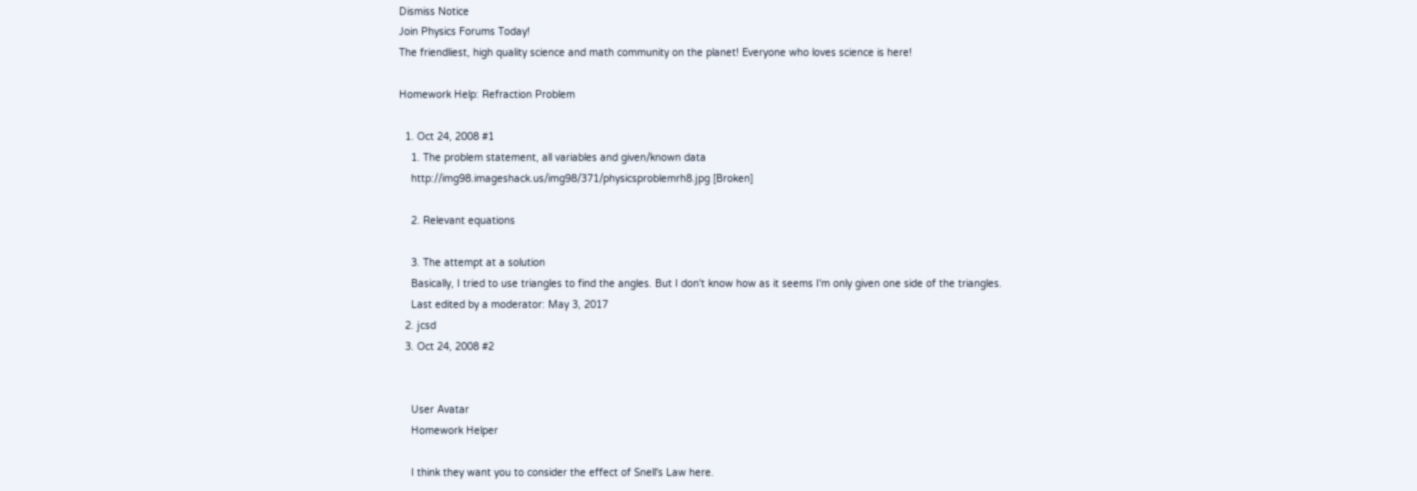Dismiss Notice
Join Physics Forums Today!
The friendliest, high quality science and math community on the planet! Everyone who loves science is here!

Homework Help: Refraction Problem

  1. Oct 24, 2008 #1
    1. The problem statement, all variables and given/known data
    http://img98.imageshack.us/img98/371/physicsproblemrh8.jpg [Broken]

    2. Relevant equations

    3. The attempt at a solution
    Basically, I tried to use triangles to find the angles. But I don't know how as it seems I'm only given one side of the triangles.
    Last edited by a moderator: May 3, 2017
  2. jcsd
  3. Oct 24, 2008 #2


    User Avatar
    Homework Helper

    I think they want you to consider the effect of Snell's Law here.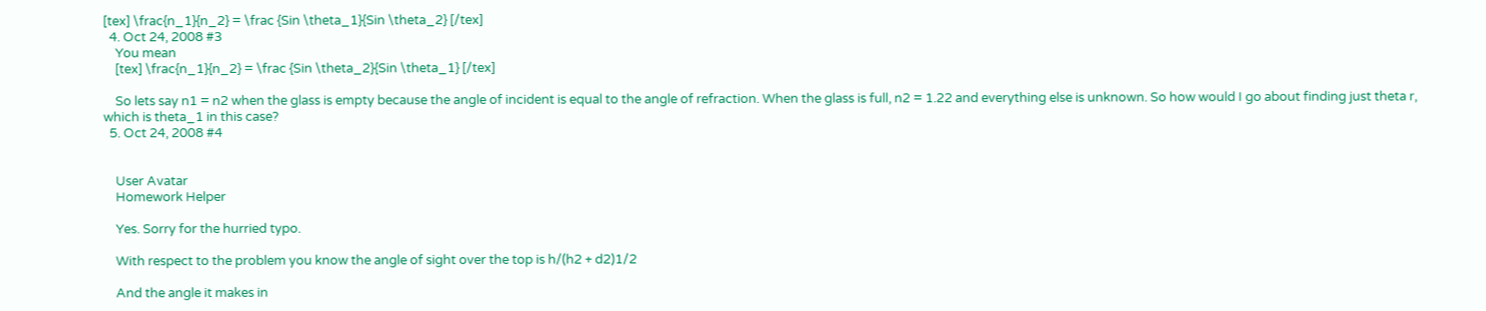[tex] \frac{n_1}{n_2} = \frac {Sin \theta_1}{Sin \theta_2} [/tex]
  4. Oct 24, 2008 #3
    You mean
    [tex] \frac{n_1}{n_2} = \frac {Sin \theta_2}{Sin \theta_1} [/tex]

    So lets say n1 = n2 when the glass is empty because the angle of incident is equal to the angle of refraction. When the glass is full, n2 = 1.22 and everything else is unknown. So how would I go about finding just theta r, which is theta_1 in this case?
  5. Oct 24, 2008 #4


    User Avatar
    Homework Helper

    Yes. Sorry for the hurried typo.

    With respect to the problem you know the angle of sight over the top is h/(h2 + d2)1/2

    And the angle it makes in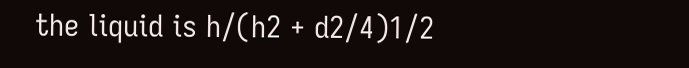the liquid is h/(h2 + d2/4)1/2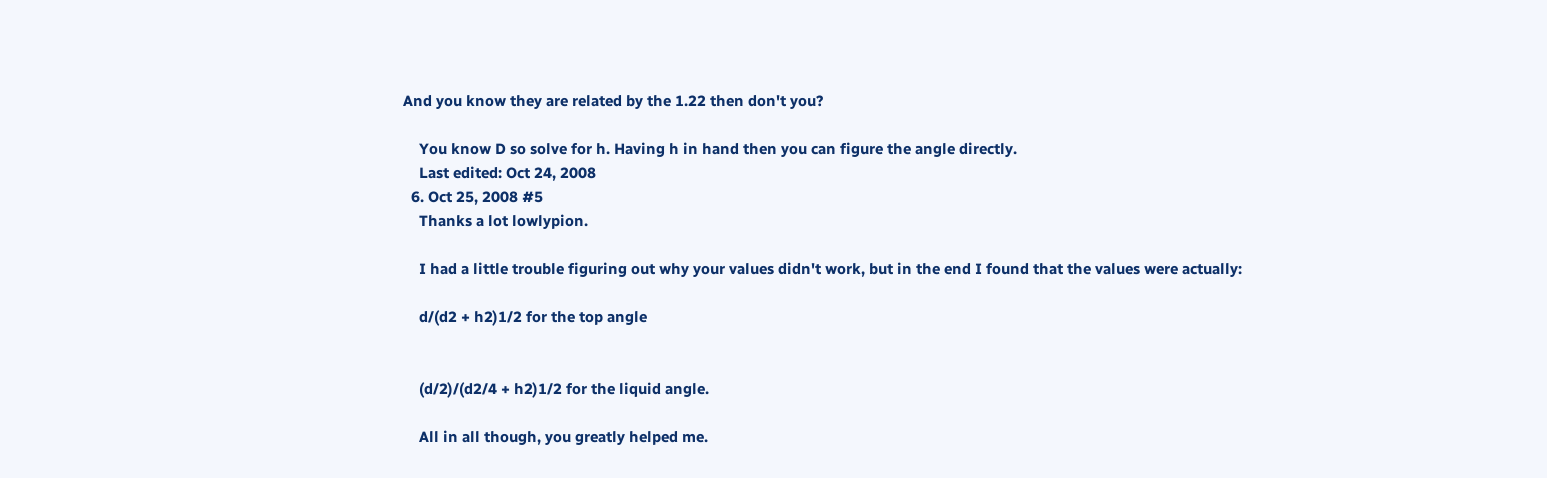And you know they are related by the 1.22 then don't you?

    You know D so solve for h. Having h in hand then you can figure the angle directly.
    Last edited: Oct 24, 2008
  6. Oct 25, 2008 #5
    Thanks a lot lowlypion.

    I had a little trouble figuring out why your values didn't work, but in the end I found that the values were actually:

    d/(d2 + h2)1/2 for the top angle


    (d/2)/(d2/4 + h2)1/2 for the liquid angle.

    All in all though, you greatly helped me.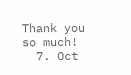Thank you so much!
  7. Oct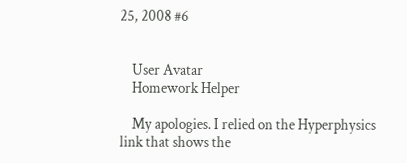25, 2008 #6


    User Avatar
    Homework Helper

    My apologies. I relied on the Hyperphysics link that shows the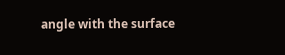angle with the surface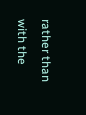rather than with the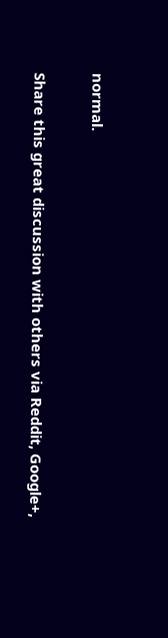normal.


Share this great discussion with others via Reddit, Google+,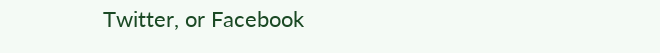Twitter, or Facebook